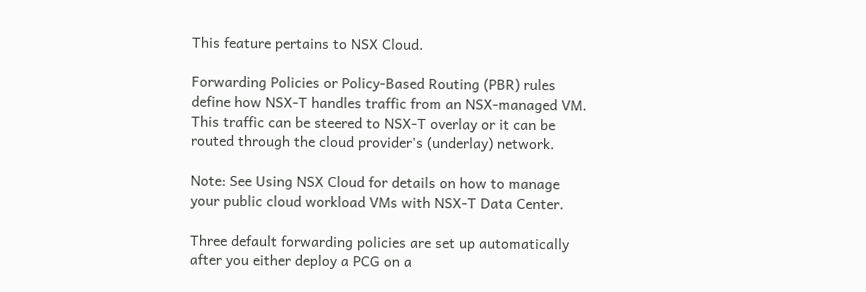This feature pertains to NSX Cloud.

Forwarding Policies or Policy-Based Routing (PBR) rules define how NSX-T handles traffic from an NSX-managed VM. This traffic can be steered to NSX-T overlay or it can be routed through the cloud provider's (underlay) network.

Note: See Using NSX Cloud for details on how to manage your public cloud workload VMs with NSX-T Data Center.

Three default forwarding policies are set up automatically after you either deploy a PCG on a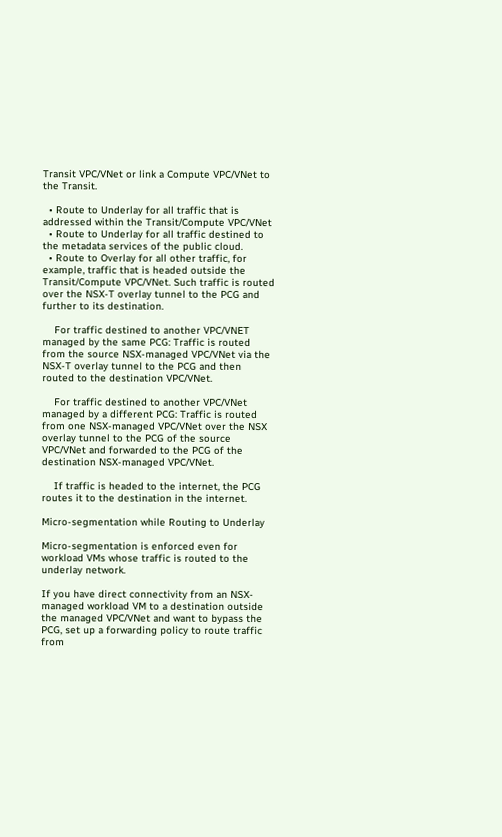Transit VPC/VNet or link a Compute VPC/VNet to the Transit.

  • Route to Underlay for all traffic that is addressed within the Transit/Compute VPC/VNet
  • Route to Underlay for all traffic destined to the metadata services of the public cloud.
  • Route to Overlay for all other traffic, for example, traffic that is headed outside the Transit/Compute VPC/VNet. Such traffic is routed over the NSX-T overlay tunnel to the PCG and further to its destination.

    For traffic destined to another VPC/VNET managed by the same PCG: Traffic is routed from the source NSX-managed VPC/VNet via the NSX-T overlay tunnel to the PCG and then routed to the destination VPC/VNet.

    For traffic destined to another VPC/VNet managed by a different PCG: Traffic is routed from one NSX-managed VPC/VNet over the NSX overlay tunnel to the PCG of the source VPC/VNet and forwarded to the PCG of the destination NSX-managed VPC/VNet.

    If traffic is headed to the internet, the PCG routes it to the destination in the internet.

Micro-segmentation while Routing to Underlay

Micro-segmentation is enforced even for workload VMs whose traffic is routed to the underlay network.

If you have direct connectivity from an NSX-managed workload VM to a destination outside the managed VPC/VNet and want to bypass the PCG, set up a forwarding policy to route traffic from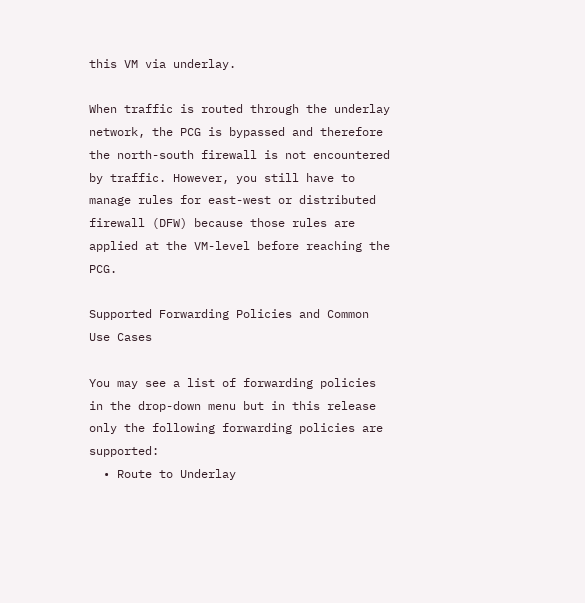this VM via underlay.

When traffic is routed through the underlay network, the PCG is bypassed and therefore the north-south firewall is not encountered by traffic. However, you still have to manage rules for east-west or distributed firewall (DFW) because those rules are applied at the VM-level before reaching the PCG.

Supported Forwarding Policies and Common Use Cases

You may see a list of forwarding policies in the drop-down menu but in this release only the following forwarding policies are supported:
  • Route to Underlay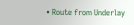• Route from Underlay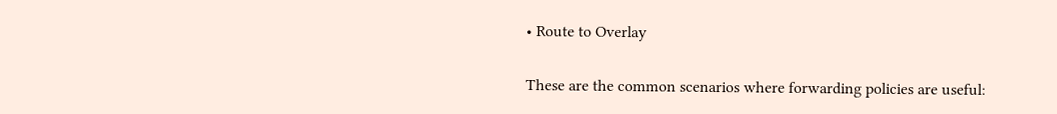• Route to Overlay

These are the common scenarios where forwarding policies are useful: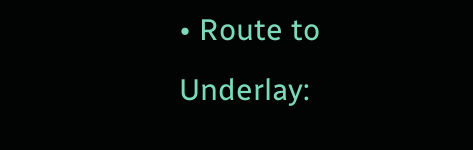• Route to Underlay: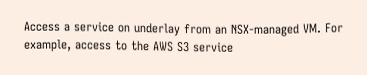Access a service on underlay from an NSX-managed VM. For example, access to the AWS S3 service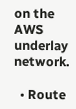on the AWS underlay network.

  • Route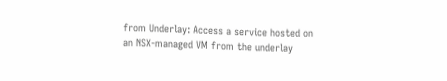from Underlay: Access a service hosted on an NSX-managed VM from the underlay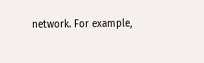network. For example,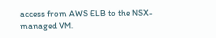access from AWS ELB to the NSX-managed VM.